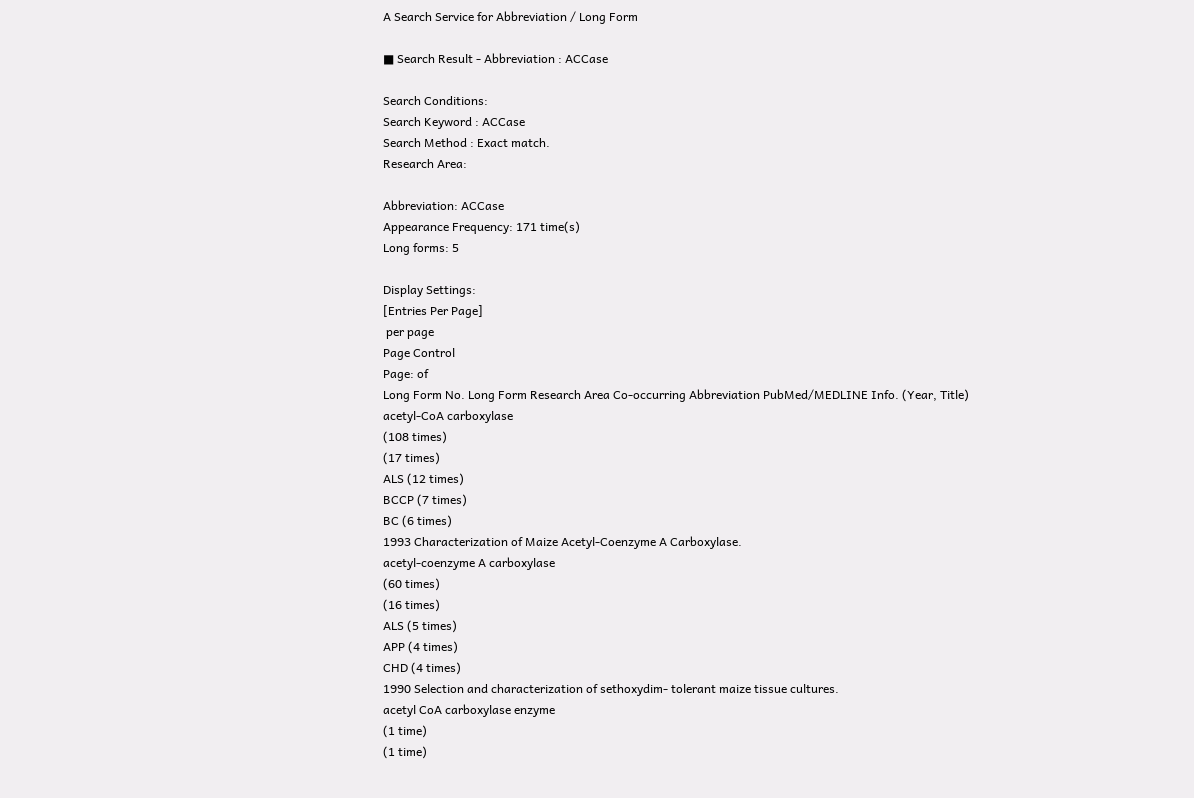A Search Service for Abbreviation / Long Form

■ Search Result - Abbreviation : ACCase

Search Conditions:
Search Keyword : ACCase
Search Method : Exact match.
Research Area:

Abbreviation: ACCase
Appearance Frequency: 171 time(s)
Long forms: 5

Display Settings:
[Entries Per Page]
 per page
Page Control
Page: of
Long Form No. Long Form Research Area Co-occurring Abbreviation PubMed/MEDLINE Info. (Year, Title)
acetyl-CoA carboxylase
(108 times)
(17 times)
ALS (12 times)
BCCP (7 times)
BC (6 times)
1993 Characterization of Maize Acetyl-Coenzyme A Carboxylase.
acetyl-coenzyme A carboxylase
(60 times)
(16 times)
ALS (5 times)
APP (4 times)
CHD (4 times)
1990 Selection and characterization of sethoxydim- tolerant maize tissue cultures.
acetyl CoA carboxylase enzyme
(1 time)
(1 time)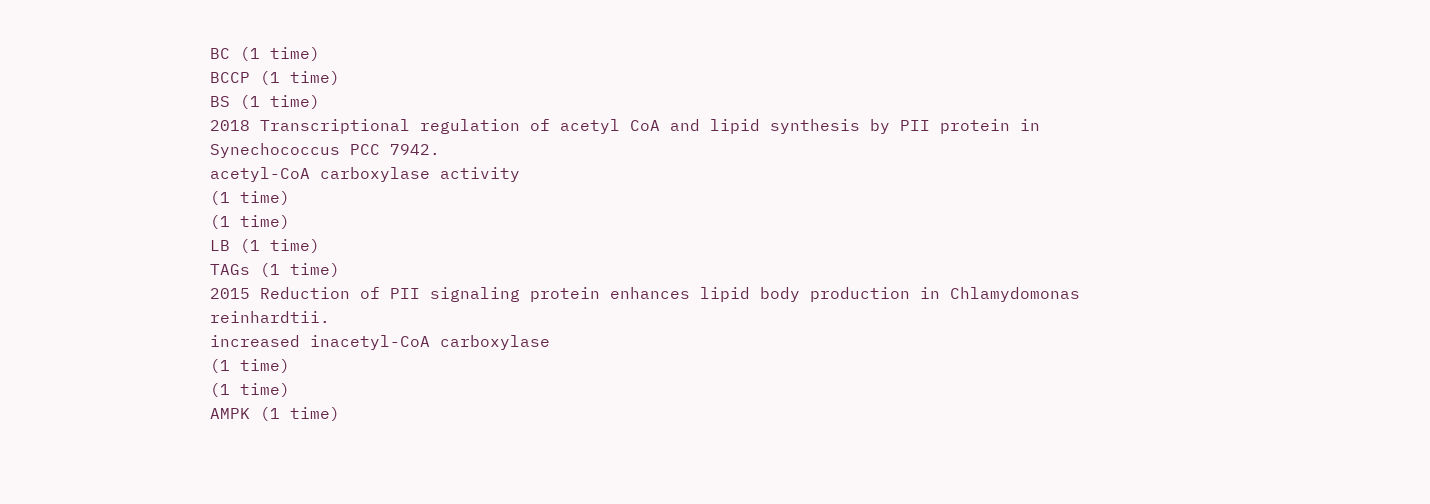BC (1 time)
BCCP (1 time)
BS (1 time)
2018 Transcriptional regulation of acetyl CoA and lipid synthesis by PII protein in Synechococcus PCC 7942.
acetyl-CoA carboxylase activity
(1 time)
(1 time)
LB (1 time)
TAGs (1 time)
2015 Reduction of PII signaling protein enhances lipid body production in Chlamydomonas reinhardtii.
increased inacetyl-CoA carboxylase
(1 time)
(1 time)
AMPK (1 time)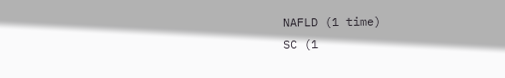NAFLD (1 time)
SC (1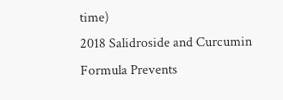time)
2018 Salidroside and Curcumin Formula Prevents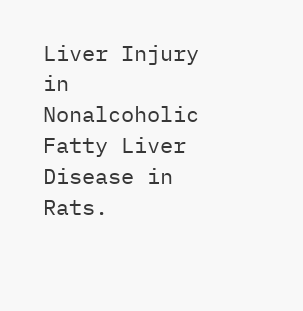Liver Injury in Nonalcoholic Fatty Liver Disease in Rats.